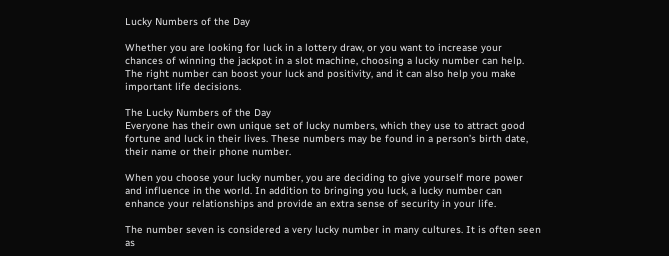Lucky Numbers of the Day

Whether you are looking for luck in a lottery draw, or you want to increase your chances of winning the jackpot in a slot machine, choosing a lucky number can help. The right number can boost your luck and positivity, and it can also help you make important life decisions.

The Lucky Numbers of the Day
Everyone has their own unique set of lucky numbers, which they use to attract good fortune and luck in their lives. These numbers may be found in a person’s birth date, their name or their phone number.

When you choose your lucky number, you are deciding to give yourself more power and influence in the world. In addition to bringing you luck, a lucky number can enhance your relationships and provide an extra sense of security in your life.

The number seven is considered a very lucky number in many cultures. It is often seen as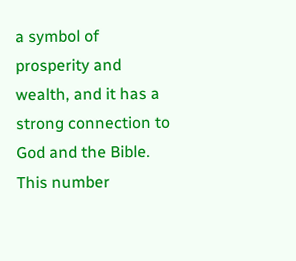a symbol of prosperity and wealth, and it has a strong connection to God and the Bible. This number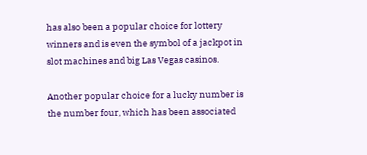has also been a popular choice for lottery winners and is even the symbol of a jackpot in slot machines and big Las Vegas casinos.

Another popular choice for a lucky number is the number four, which has been associated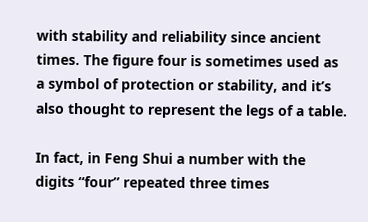with stability and reliability since ancient times. The figure four is sometimes used as a symbol of protection or stability, and it’s also thought to represent the legs of a table.

In fact, in Feng Shui a number with the digits “four” repeated three times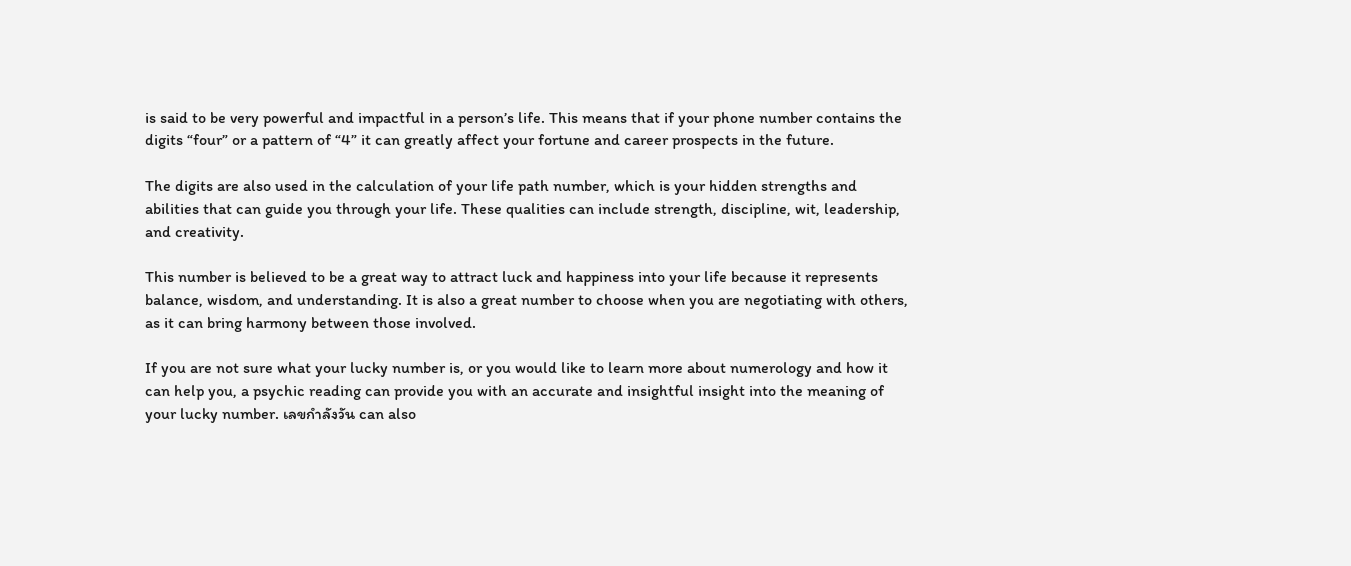is said to be very powerful and impactful in a person’s life. This means that if your phone number contains the digits “four” or a pattern of “4” it can greatly affect your fortune and career prospects in the future.

The digits are also used in the calculation of your life path number, which is your hidden strengths and abilities that can guide you through your life. These qualities can include strength, discipline, wit, leadership, and creativity.

This number is believed to be a great way to attract luck and happiness into your life because it represents balance, wisdom, and understanding. It is also a great number to choose when you are negotiating with others, as it can bring harmony between those involved.

If you are not sure what your lucky number is, or you would like to learn more about numerology and how it can help you, a psychic reading can provide you with an accurate and insightful insight into the meaning of your lucky number. เลขกำลังวัน can also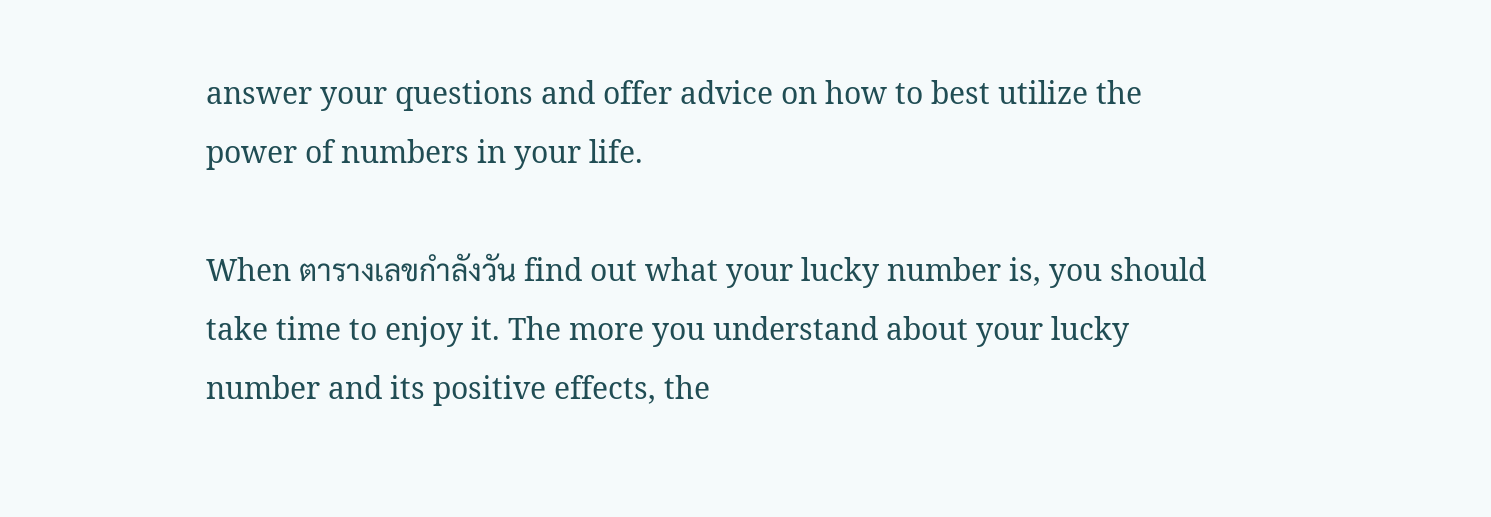answer your questions and offer advice on how to best utilize the power of numbers in your life.

When ตารางเลขกำลังวัน find out what your lucky number is, you should take time to enjoy it. The more you understand about your lucky number and its positive effects, the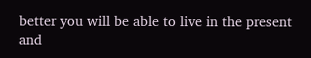better you will be able to live in the present and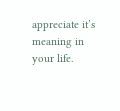appreciate it’s meaning in your life.